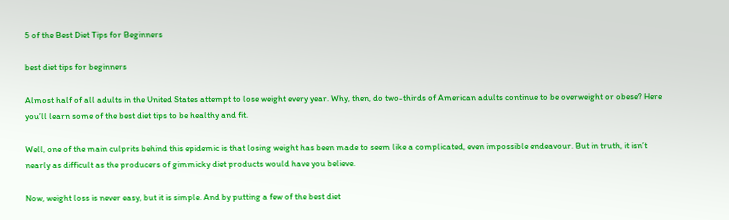5 of the Best Diet Tips for Beginners

best diet tips for beginners

Almost half of all adults in the United States attempt to lose weight every year. Why, then, do two-thirds of American adults continue to be overweight or obese? Here you’ll learn some of the best diet tips to be healthy and fit.

Well, one of the main culprits behind this epidemic is that losing weight has been made to seem like a complicated, even impossible endeavour. But in truth, it isn’t nearly as difficult as the producers of gimmicky diet products would have you believe.

Now, weight loss is never easy, but it is simple. And by putting a few of the best diet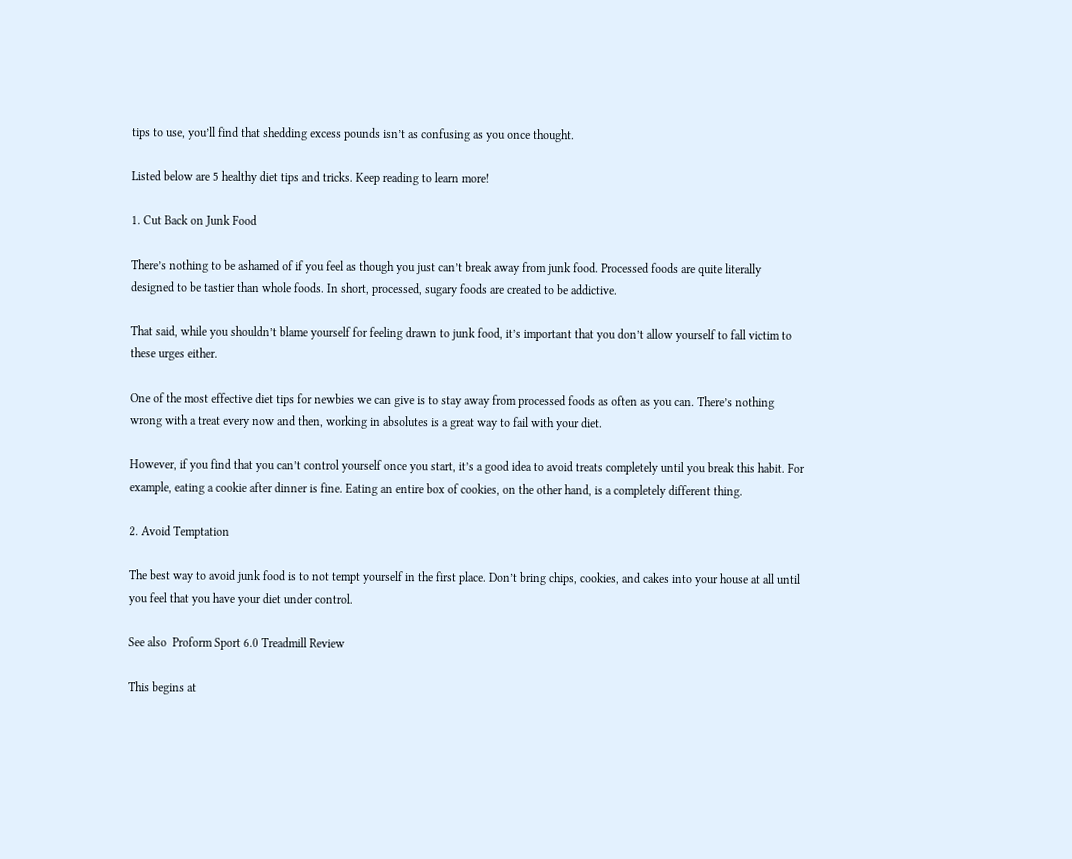tips to use, you’ll find that shedding excess pounds isn’t as confusing as you once thought.

Listed below are 5 healthy diet tips and tricks. Keep reading to learn more!

1. Cut Back on Junk Food

There’s nothing to be ashamed of if you feel as though you just can’t break away from junk food. Processed foods are quite literally designed to be tastier than whole foods. In short, processed, sugary foods are created to be addictive.

That said, while you shouldn’t blame yourself for feeling drawn to junk food, it’s important that you don’t allow yourself to fall victim to these urges either.

One of the most effective diet tips for newbies we can give is to stay away from processed foods as often as you can. There’s nothing wrong with a treat every now and then, working in absolutes is a great way to fail with your diet.

However, if you find that you can’t control yourself once you start, it’s a good idea to avoid treats completely until you break this habit. For example, eating a cookie after dinner is fine. Eating an entire box of cookies, on the other hand, is a completely different thing.

2. Avoid Temptation

The best way to avoid junk food is to not tempt yourself in the first place. Don’t bring chips, cookies, and cakes into your house at all until you feel that you have your diet under control.

See also  Proform Sport 6.0 Treadmill Review

This begins at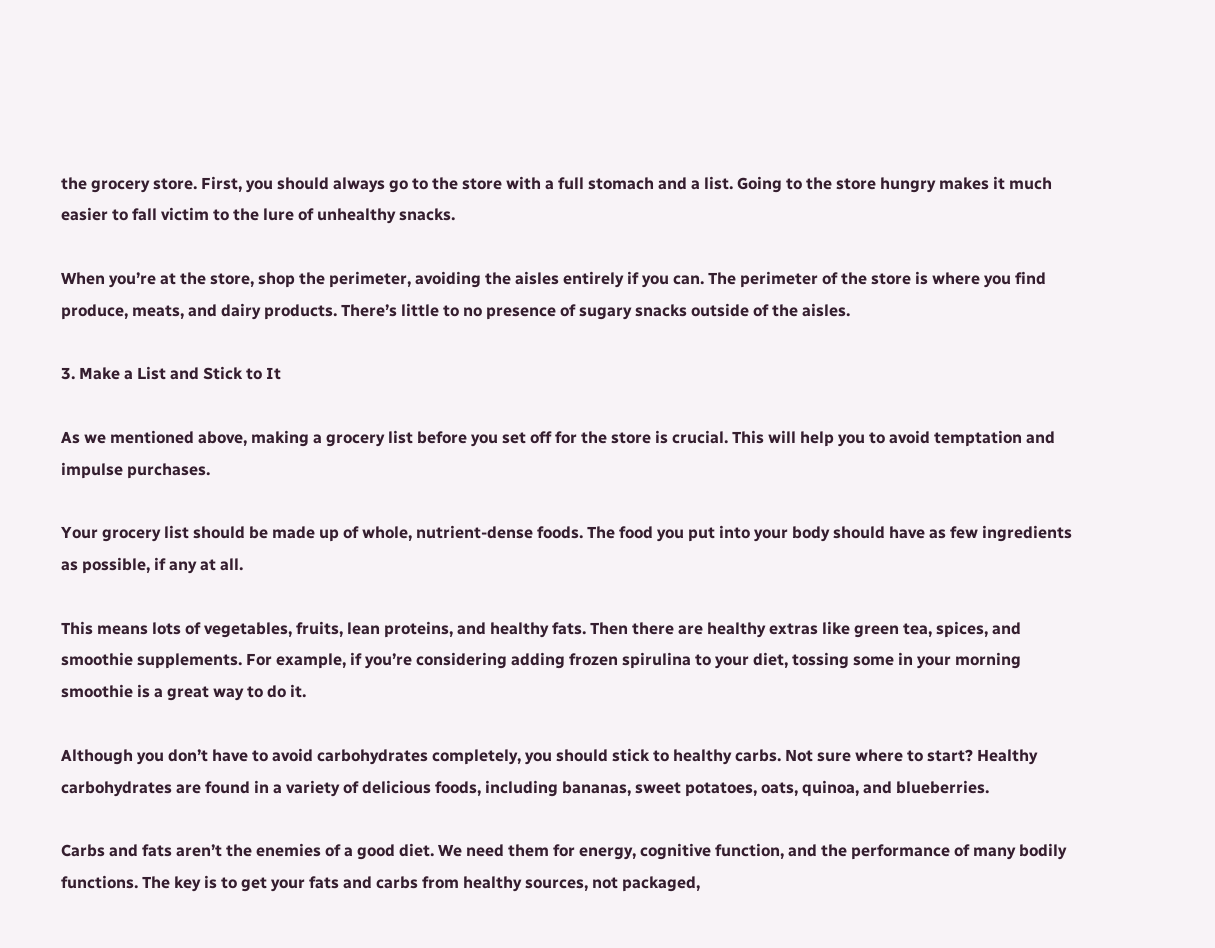the grocery store. First, you should always go to the store with a full stomach and a list. Going to the store hungry makes it much easier to fall victim to the lure of unhealthy snacks.

When you’re at the store, shop the perimeter, avoiding the aisles entirely if you can. The perimeter of the store is where you find produce, meats, and dairy products. There’s little to no presence of sugary snacks outside of the aisles.

3. Make a List and Stick to It

As we mentioned above, making a grocery list before you set off for the store is crucial. This will help you to avoid temptation and impulse purchases.

Your grocery list should be made up of whole, nutrient-dense foods. The food you put into your body should have as few ingredients as possible, if any at all.

This means lots of vegetables, fruits, lean proteins, and healthy fats. Then there are healthy extras like green tea, spices, and smoothie supplements. For example, if you’re considering adding frozen spirulina to your diet, tossing some in your morning smoothie is a great way to do it.

Although you don’t have to avoid carbohydrates completely, you should stick to healthy carbs. Not sure where to start? Healthy carbohydrates are found in a variety of delicious foods, including bananas, sweet potatoes, oats, quinoa, and blueberries.

Carbs and fats aren’t the enemies of a good diet. We need them for energy, cognitive function, and the performance of many bodily functions. The key is to get your fats and carbs from healthy sources, not packaged,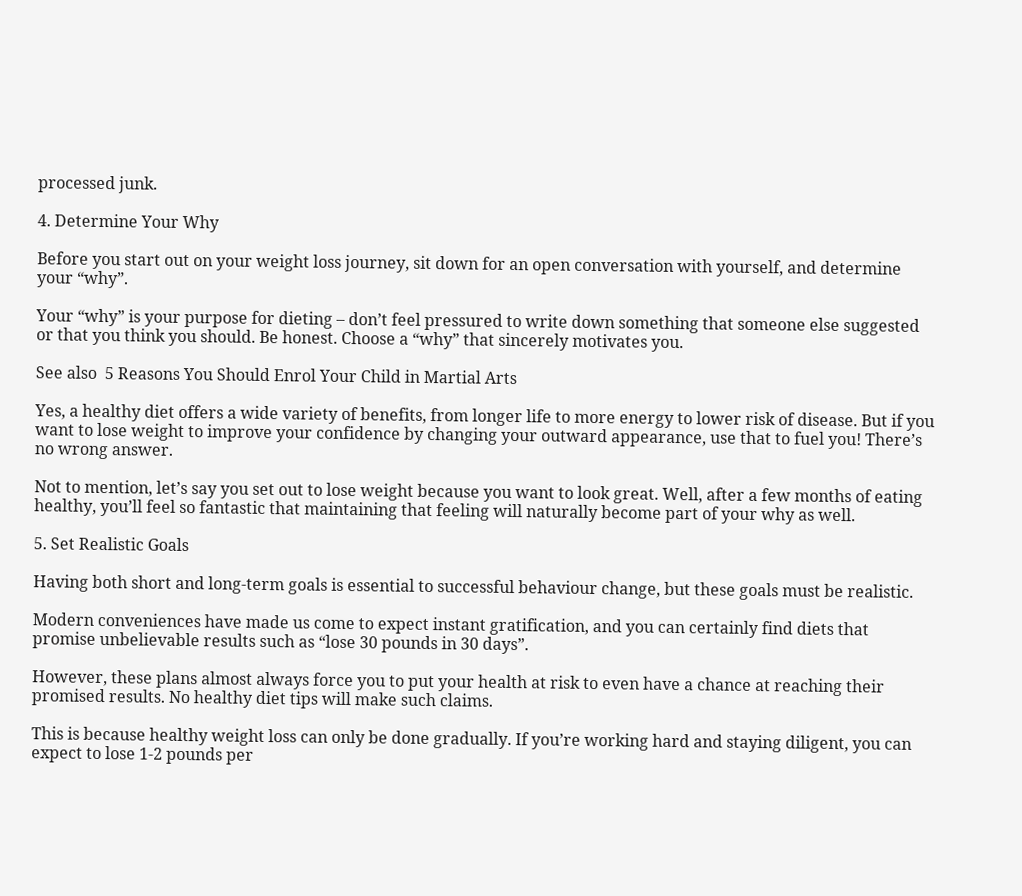processed junk.

4. Determine Your Why

Before you start out on your weight loss journey, sit down for an open conversation with yourself, and determine your “why”.

Your “why” is your purpose for dieting – don’t feel pressured to write down something that someone else suggested or that you think you should. Be honest. Choose a “why” that sincerely motivates you.

See also  5 Reasons You Should Enrol Your Child in Martial Arts

Yes, a healthy diet offers a wide variety of benefits, from longer life to more energy to lower risk of disease. But if you want to lose weight to improve your confidence by changing your outward appearance, use that to fuel you! There’s no wrong answer.

Not to mention, let’s say you set out to lose weight because you want to look great. Well, after a few months of eating healthy, you’ll feel so fantastic that maintaining that feeling will naturally become part of your why as well.

5. Set Realistic Goals

Having both short and long-term goals is essential to successful behaviour change, but these goals must be realistic.

Modern conveniences have made us come to expect instant gratification, and you can certainly find diets that promise unbelievable results such as “lose 30 pounds in 30 days”.

However, these plans almost always force you to put your health at risk to even have a chance at reaching their promised results. No healthy diet tips will make such claims.

This is because healthy weight loss can only be done gradually. If you’re working hard and staying diligent, you can expect to lose 1-2 pounds per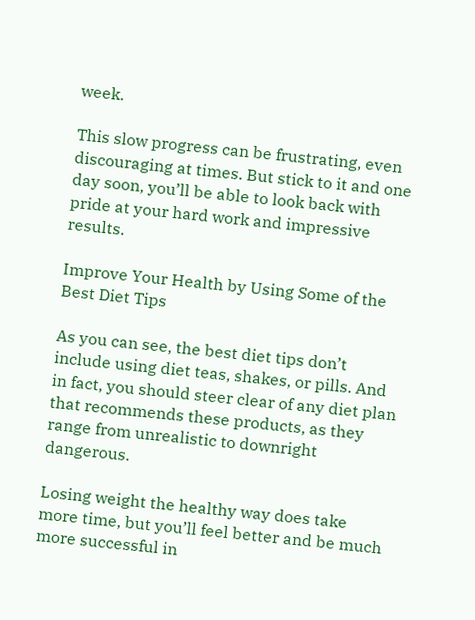week.

This slow progress can be frustrating, even discouraging at times. But stick to it and one day soon, you’ll be able to look back with pride at your hard work and impressive results.

Improve Your Health by Using Some of the Best Diet Tips

As you can see, the best diet tips don’t include using diet teas, shakes, or pills. And in fact, you should steer clear of any diet plan that recommends these products, as they range from unrealistic to downright dangerous.

Losing weight the healthy way does take more time, but you’ll feel better and be much more successful in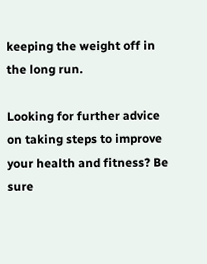keeping the weight off in the long run.

Looking for further advice on taking steps to improve your health and fitness? Be sure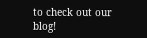to check out our blog!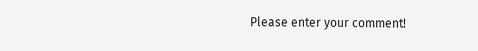Please enter your comment!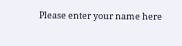Please enter your name here